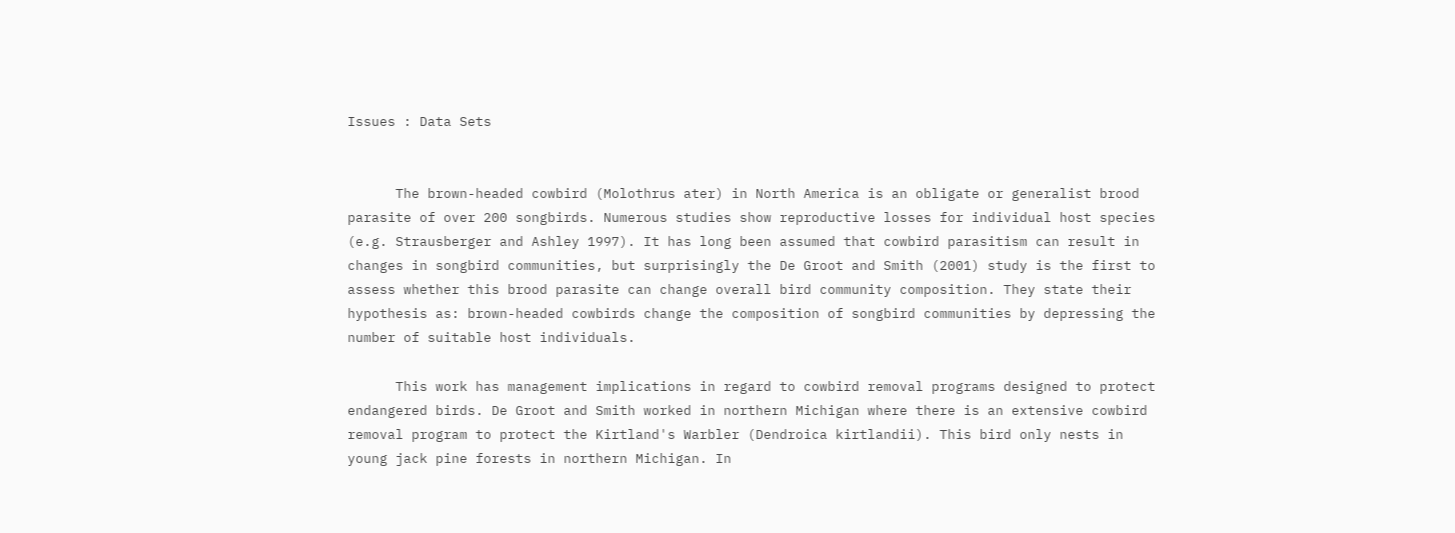Issues : Data Sets


      The brown-headed cowbird (Molothrus ater) in North America is an obligate or generalist brood parasite of over 200 songbirds. Numerous studies show reproductive losses for individual host species (e.g. Strausberger and Ashley 1997). It has long been assumed that cowbird parasitism can result in changes in songbird communities, but surprisingly the De Groot and Smith (2001) study is the first to assess whether this brood parasite can change overall bird community composition. They state their hypothesis as: brown-headed cowbirds change the composition of songbird communities by depressing the number of suitable host individuals.

      This work has management implications in regard to cowbird removal programs designed to protect endangered birds. De Groot and Smith worked in northern Michigan where there is an extensive cowbird removal program to protect the Kirtland's Warbler (Dendroica kirtlandii). This bird only nests in young jack pine forests in northern Michigan. In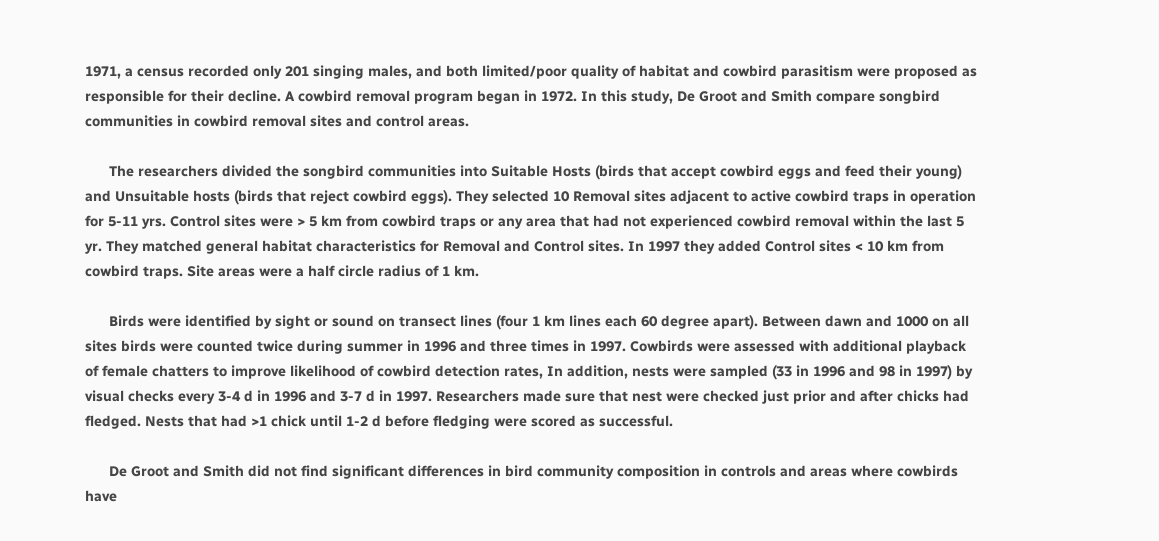1971, a census recorded only 201 singing males, and both limited/poor quality of habitat and cowbird parasitism were proposed as responsible for their decline. A cowbird removal program began in 1972. In this study, De Groot and Smith compare songbird communities in cowbird removal sites and control areas.

      The researchers divided the songbird communities into Suitable Hosts (birds that accept cowbird eggs and feed their young) and Unsuitable hosts (birds that reject cowbird eggs). They selected 10 Removal sites adjacent to active cowbird traps in operation for 5-11 yrs. Control sites were > 5 km from cowbird traps or any area that had not experienced cowbird removal within the last 5 yr. They matched general habitat characteristics for Removal and Control sites. In 1997 they added Control sites < 10 km from cowbird traps. Site areas were a half circle radius of 1 km.

      Birds were identified by sight or sound on transect lines (four 1 km lines each 60 degree apart). Between dawn and 1000 on all sites birds were counted twice during summer in 1996 and three times in 1997. Cowbirds were assessed with additional playback of female chatters to improve likelihood of cowbird detection rates, In addition, nests were sampled (33 in 1996 and 98 in 1997) by visual checks every 3-4 d in 1996 and 3-7 d in 1997. Researchers made sure that nest were checked just prior and after chicks had fledged. Nests that had >1 chick until 1-2 d before fledging were scored as successful.

      De Groot and Smith did not find significant differences in bird community composition in controls and areas where cowbirds have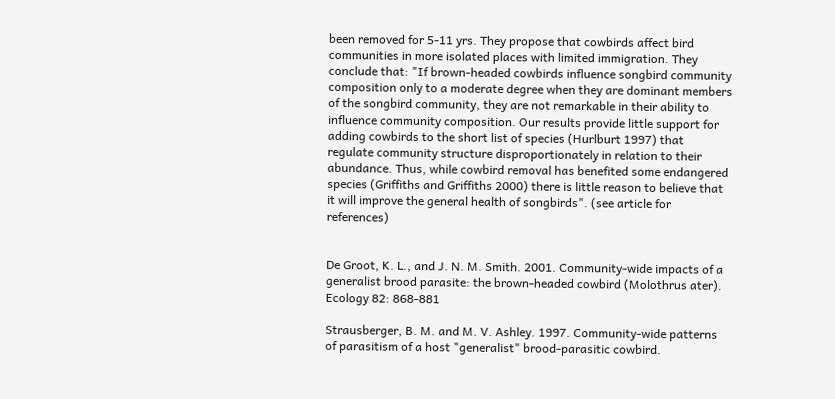been removed for 5-11 yrs. They propose that cowbirds affect bird communities in more isolated places with limited immigration. They conclude that: "If brown-headed cowbirds influence songbird community composition only to a moderate degree when they are dominant members of the songbird community, they are not remarkable in their ability to influence community composition. Our results provide little support for adding cowbirds to the short list of species (Hurlburt 1997) that regulate community structure disproportionately in relation to their abundance. Thus, while cowbird removal has benefited some endangered species (Griffiths and Griffiths 2000) there is little reason to believe that it will improve the general health of songbirds". (see article for references)


De Groot, K. L., and J. N. M. Smith. 2001. Community-wide impacts of a generalist brood parasite: the brown-headed cowbird (Molothrus ater). Ecology 82: 868-881

Strausberger, B. M. and M. V. Ashley. 1997. Community-wide patterns of parasitism of a host "generalist" brood-parasitic cowbird.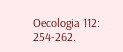Oecologia 112: 254-262.